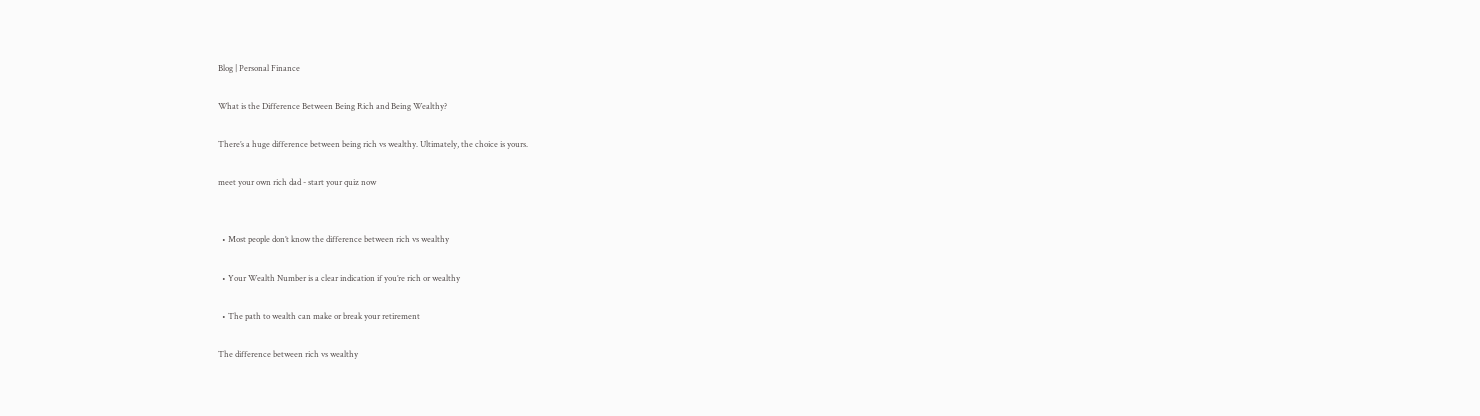Blog | Personal Finance

What is the Difference Between Being Rich and Being Wealthy?

There’s a huge difference between being rich vs wealthy. Ultimately, the choice is yours.

meet your own rich dad - start your quiz now


  • Most people don’t know the difference between rich vs wealthy

  • Your Wealth Number is a clear indication if you’re rich or wealthy

  • The path to wealth can make or break your retirement

The difference between rich vs wealthy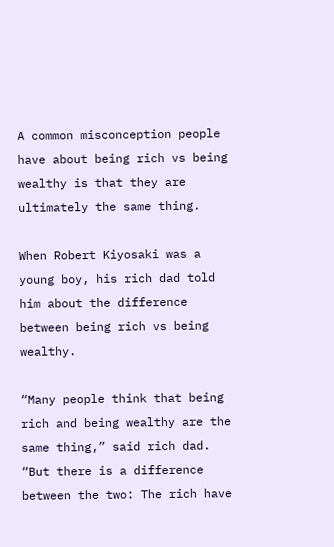A common misconception people have about being rich vs being wealthy is that they are ultimately the same thing.

When Robert Kiyosaki was a young boy, his rich dad told him about the difference between being rich vs being wealthy.

“Many people think that being rich and being wealthy are the same thing,” said rich dad. “But there is a difference between the two: The rich have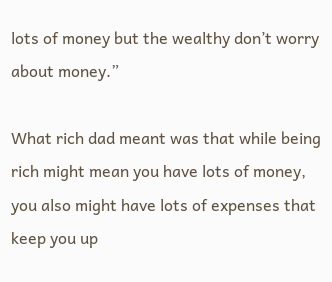lots of money but the wealthy don’t worry about money.”

What rich dad meant was that while being rich might mean you have lots of money, you also might have lots of expenses that keep you up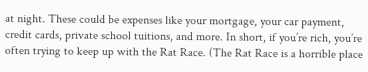at night. These could be expenses like your mortgage, your car payment, credit cards, private school tuitions, and more. In short, if you’re rich, you’re often trying to keep up with the Rat Race. (The Rat Race is a horrible place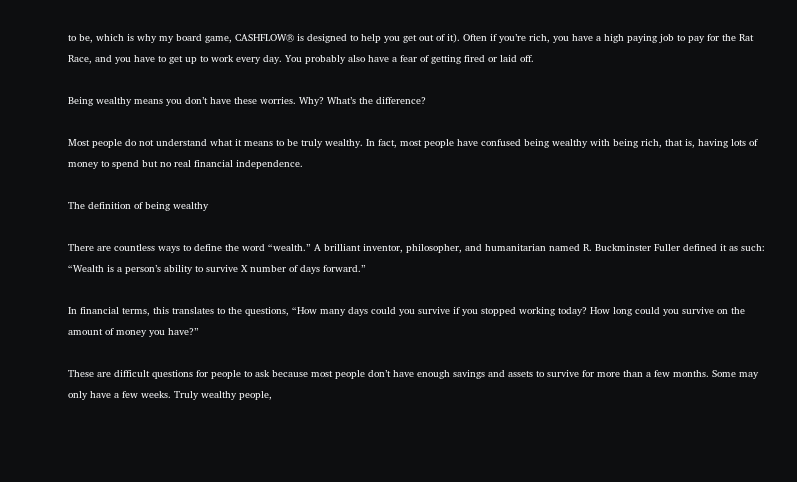to be, which is why my board game, CASHFLOW® is designed to help you get out of it). Often if you’re rich, you have a high paying job to pay for the Rat Race, and you have to get up to work every day. You probably also have a fear of getting fired or laid off.

Being wealthy means you don’t have these worries. Why? What’s the difference?

Most people do not understand what it means to be truly wealthy. In fact, most people have confused being wealthy with being rich, that is, having lots of money to spend but no real financial independence.

The definition of being wealthy

There are countless ways to define the word “wealth.” A brilliant inventor, philosopher, and humanitarian named R. Buckminster Fuller defined it as such: “Wealth is a person’s ability to survive X number of days forward.”

In financial terms, this translates to the questions, “How many days could you survive if you stopped working today? How long could you survive on the amount of money you have?”

These are difficult questions for people to ask because most people don’t have enough savings and assets to survive for more than a few months. Some may only have a few weeks. Truly wealthy people,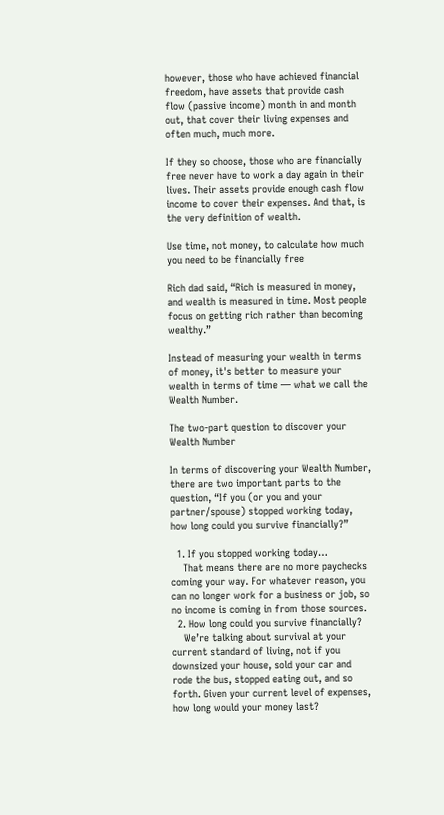however, those who have achieved financial freedom, have assets that provide cash flow (passive income) month in and month out, that cover their living expenses and often much, much more.

If they so choose, those who are financially free never have to work a day again in their lives. Their assets provide enough cash flow income to cover their expenses. And that, is the very definition of wealth.

Use time, not money, to calculate how much you need to be financially free

Rich dad said, “Rich is measured in money, and wealth is measured in time. Most people focus on getting rich rather than becoming wealthy.”

Instead of measuring your wealth in terms of money, it's better to measure your wealth in terms of time — what we call the Wealth Number.

The two-part question to discover your Wealth Number

In terms of discovering your Wealth Number, there are two important parts to the question, “If you (or you and your partner/spouse) stopped working today, how long could you survive financially?”

  1. If you stopped working today…
    That means there are no more paychecks coming your way. For whatever reason, you can no longer work for a business or job, so no income is coming in from those sources.
  2. How long could you survive financially?
    We’re talking about survival at your current standard of living, not if you downsized your house, sold your car and rode the bus, stopped eating out, and so forth. Given your current level of expenses, how long would your money last?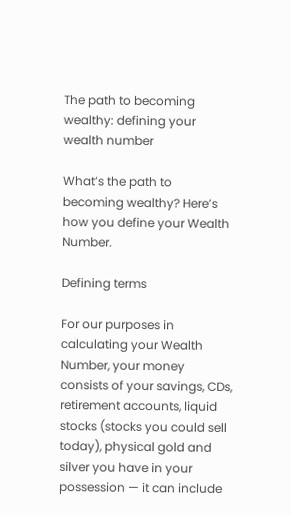The path to becoming wealthy: defining your wealth number

What’s the path to becoming wealthy? Here’s how you define your Wealth Number.

Defining terms

For our purposes in calculating your Wealth Number, your money consists of your savings, CDs, retirement accounts, liquid stocks (stocks you could sell today), physical gold and silver you have in your possession — it can include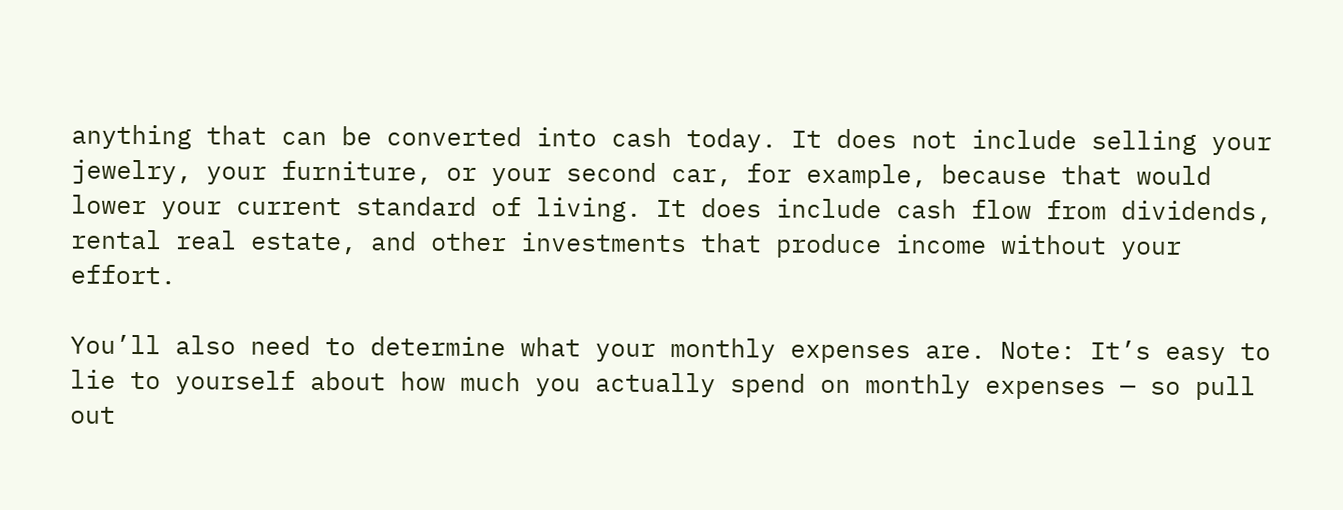anything that can be converted into cash today. It does not include selling your jewelry, your furniture, or your second car, for example, because that would lower your current standard of living. It does include cash flow from dividends, rental real estate, and other investments that produce income without your effort.

You’ll also need to determine what your monthly expenses are. Note: It’s easy to lie to yourself about how much you actually spend on monthly expenses — so pull out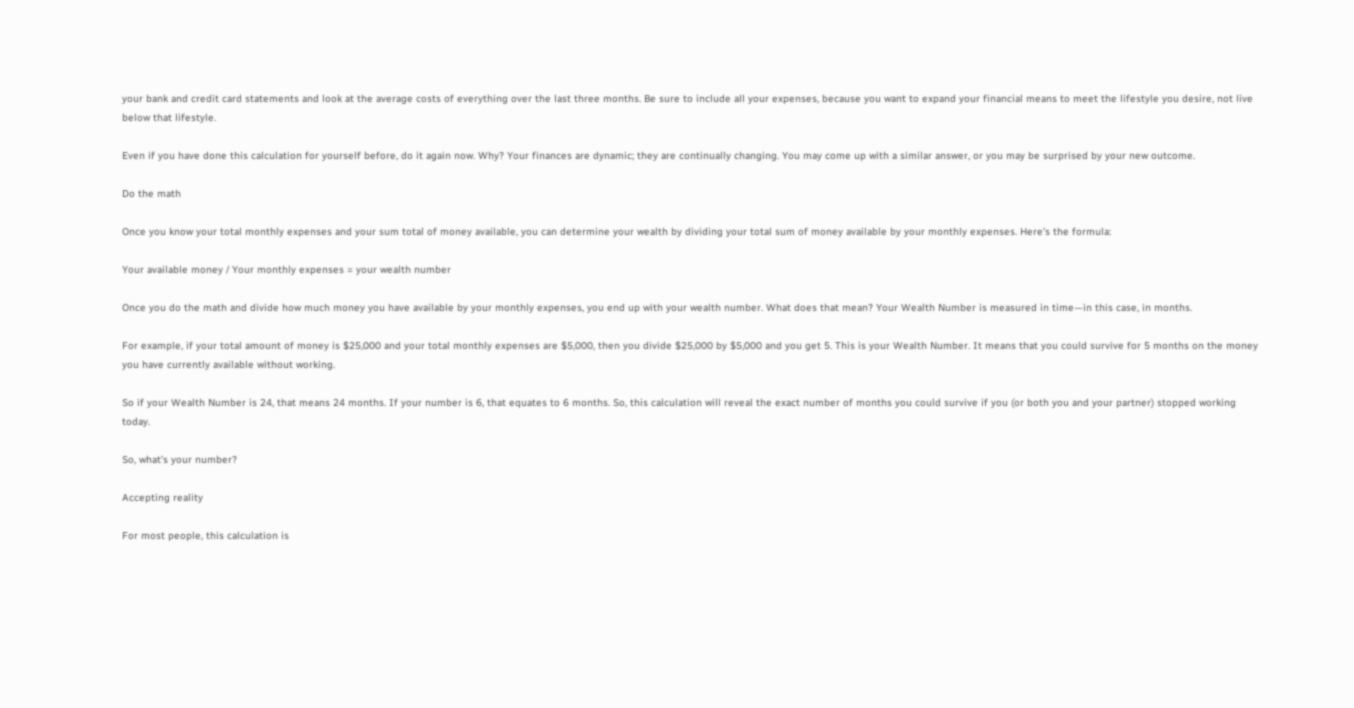your bank and credit card statements and look at the average costs of everything over the last three months. Be sure to include all your expenses, because you want to expand your financial means to meet the lifestyle you desire, not live below that lifestyle.

Even if you have done this calculation for yourself before, do it again now. Why? Your finances are dynamic; they are continually changing. You may come up with a similar answer, or you may be surprised by your new outcome.

Do the math

Once you know your total monthly expenses and your sum total of money available, you can determine your wealth by dividing your total sum of money available by your monthly expenses. Here's the formula:

Your available money / Your monthly expenses = your wealth number

Once you do the math and divide how much money you have available by your monthly expenses, you end up with your wealth number. What does that mean? Your Wealth Number is measured in time—in this case, in months.

For example, if your total amount of money is $25,000 and your total monthly expenses are $5,000, then you divide $25,000 by $5,000 and you get 5. This is your Wealth Number. It means that you could survive for 5 months on the money you have currently available without working.

So if your Wealth Number is 24, that means 24 months. If your number is 6, that equates to 6 months. So, this calculation will reveal the exact number of months you could survive if you (or both you and your partner) stopped working today.

So, what’s your number?

Accepting reality

For most people, this calculation is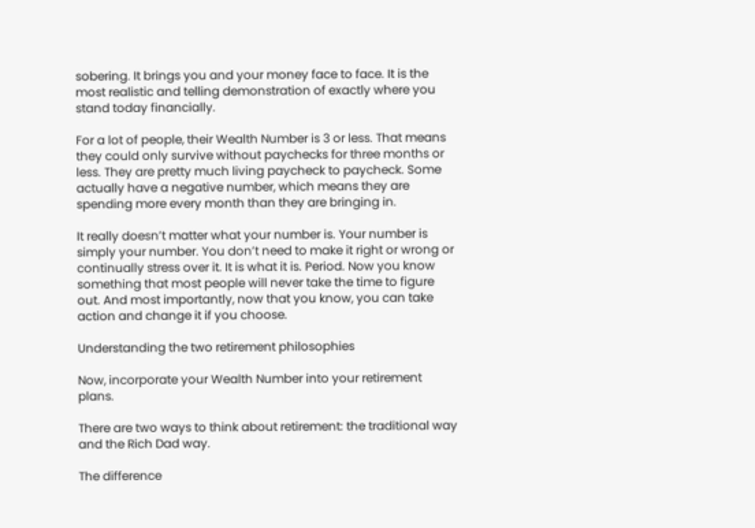sobering. It brings you and your money face to face. It is the most realistic and telling demonstration of exactly where you stand today financially.

For a lot of people, their Wealth Number is 3 or less. That means they could only survive without paychecks for three months or less. They are pretty much living paycheck to paycheck. Some actually have a negative number, which means they are spending more every month than they are bringing in.

It really doesn’t matter what your number is. Your number is simply your number. You don’t need to make it right or wrong or continually stress over it. It is what it is. Period. Now you know something that most people will never take the time to figure out. And most importantly, now that you know, you can take action and change it if you choose.

Understanding the two retirement philosophies

Now, incorporate your Wealth Number into your retirement plans.

There are two ways to think about retirement: the traditional way and the Rich Dad way.

The difference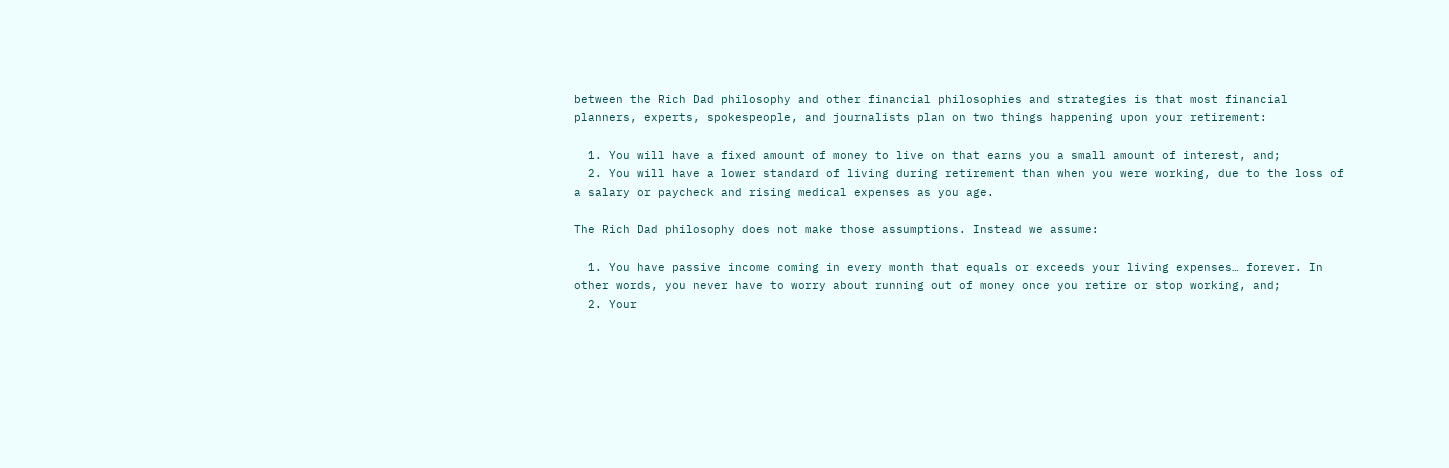between the Rich Dad philosophy and other financial philosophies and strategies is that most financial planners, experts, spokespeople, and journalists plan on two things happening upon your retirement:

  1. You will have a fixed amount of money to live on that earns you a small amount of interest, and;
  2. You will have a lower standard of living during retirement than when you were working, due to the loss of a salary or paycheck and rising medical expenses as you age.

The Rich Dad philosophy does not make those assumptions. Instead we assume:

  1. You have passive income coming in every month that equals or exceeds your living expenses… forever. In other words, you never have to worry about running out of money once you retire or stop working, and;
  2. Your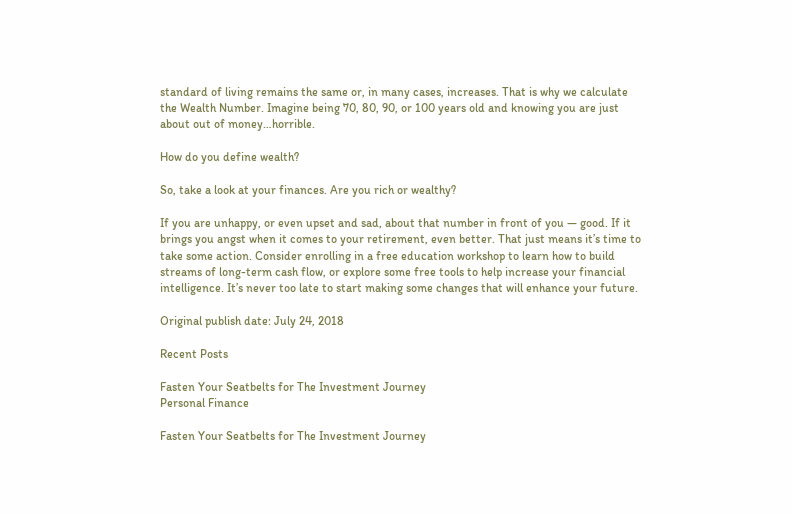standard of living remains the same or, in many cases, increases. That is why we calculate the Wealth Number. Imagine being 70, 80, 90, or 100 years old and knowing you are just about out of money…horrible.

How do you define wealth?

So, take a look at your finances. Are you rich or wealthy?

If you are unhappy, or even upset and sad, about that number in front of you — good. If it brings you angst when it comes to your retirement, even better. That just means it’s time to take some action. Consider enrolling in a free education workshop to learn how to build streams of long-term cash flow, or explore some free tools to help increase your financial intelligence. It’s never too late to start making some changes that will enhance your future.

Original publish date: July 24, 2018

Recent Posts

Fasten Your Seatbelts for The Investment Journey
Personal Finance

Fasten Your Seatbelts for The Investment Journey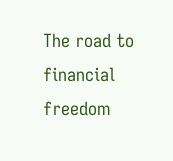The road to financial freedom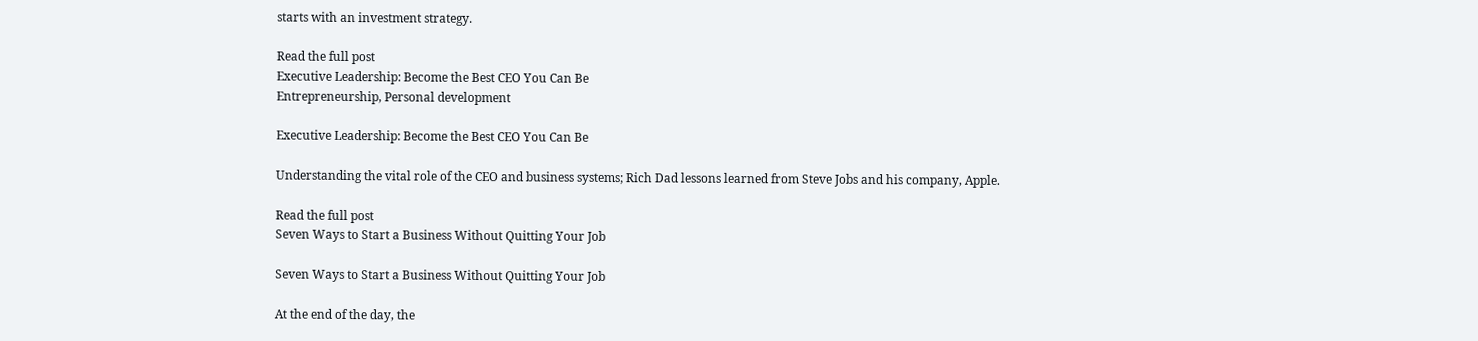starts with an investment strategy.

Read the full post
Executive Leadership: Become the Best CEO You Can Be
Entrepreneurship, Personal development

Executive Leadership: Become the Best CEO You Can Be

Understanding the vital role of the CEO and business systems; Rich Dad lessons learned from Steve Jobs and his company, Apple.

Read the full post
Seven Ways to Start a Business Without Quitting Your Job

Seven Ways to Start a Business Without Quitting Your Job

At the end of the day, the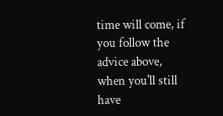time will come, if you follow the advice above, when you'll still have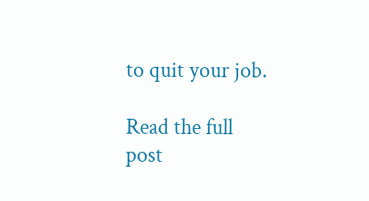to quit your job.

Read the full post